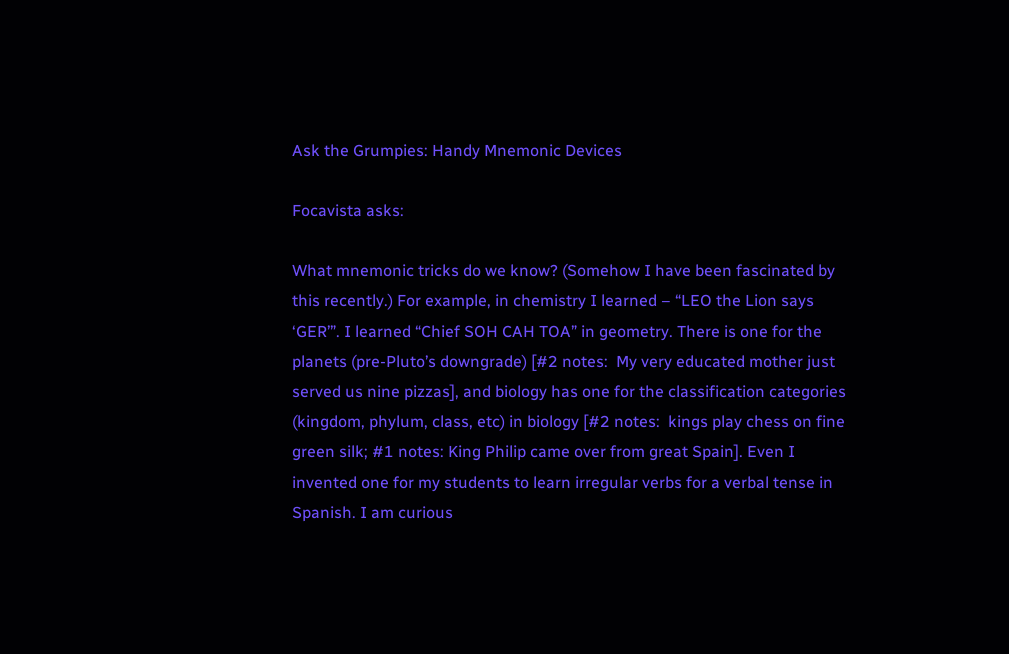Ask the Grumpies: Handy Mnemonic Devices

Focavista asks:

What mnemonic tricks do we know? (Somehow I have been fascinated by this recently.) For example, in chemistry I learned – “LEO the Lion says ‘GER’”. I learned “Chief SOH CAH TOA” in geometry. There is one for the planets (pre-Pluto’s downgrade) [#2 notes:  My very educated mother just served us nine pizzas], and biology has one for the classification categories (kingdom, phylum, class, etc) in biology [#2 notes:  kings play chess on fine green silk; #1 notes: King Philip came over from great Spain]. Even I invented one for my students to learn irregular verbs for a verbal tense in Spanish. I am curious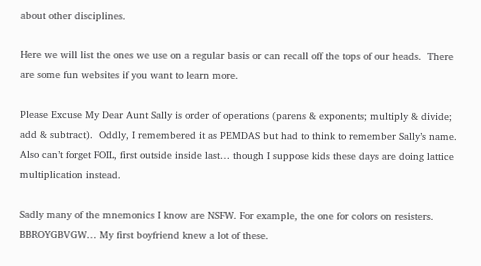about other disciplines.

Here we will list the ones we use on a regular basis or can recall off the tops of our heads.  There are some fun websites if you want to learn more.

Please Excuse My Dear Aunt Sally is order of operations (parens & exponents; multiply & divide; add & subtract).  Oddly, I remembered it as PEMDAS but had to think to remember Sally’s name.  Also can’t forget FOIL, first outside inside last… though I suppose kids these days are doing lattice multiplication instead.

Sadly many of the mnemonics I know are NSFW. For example, the one for colors on resisters. BBROYGBVGW… My first boyfriend knew a lot of these.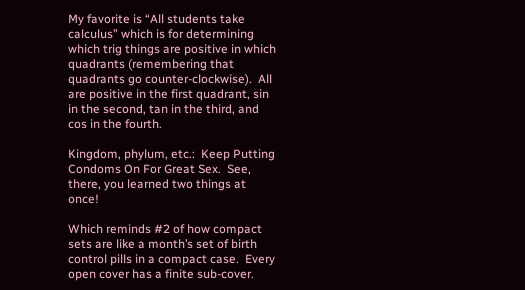My favorite is “All students take calculus” which is for determining which trig things are positive in which quadrants (remembering that quadrants go counter-clockwise).  All are positive in the first quadrant, sin in the second, tan in the third, and cos in the fourth.

Kingdom, phylum, etc.:  Keep Putting Condoms On For Great Sex.  See, there, you learned two things at once!

Which reminds #2 of how compact sets are like a month’s set of birth control pills in a compact case.  Every open cover has a finite sub-cover.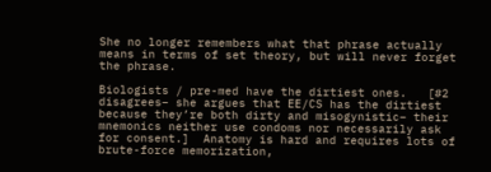She no longer remembers what that phrase actually means in terms of set theory, but will never forget the phrase.

Biologists / pre-med have the dirtiest ones.   [#2 disagrees– she argues that EE/CS has the dirtiest because they’re both dirty and misogynistic– their mnemonics neither use condoms nor necessarily ask for consent.]  Anatomy is hard and requires lots of brute-force memorization,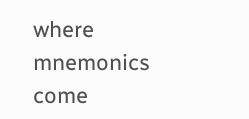where mnemonics come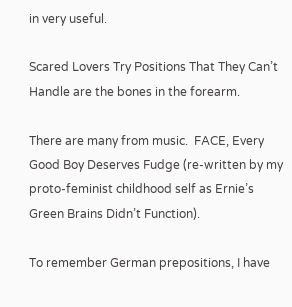in very useful.

Scared Lovers Try Positions That They Can’t Handle are the bones in the forearm.

There are many from music.  FACE, Every Good Boy Deserves Fudge (re-written by my proto-feminist childhood self as Ernie’s Green Brains Didn’t Function).

To remember German prepositions, I have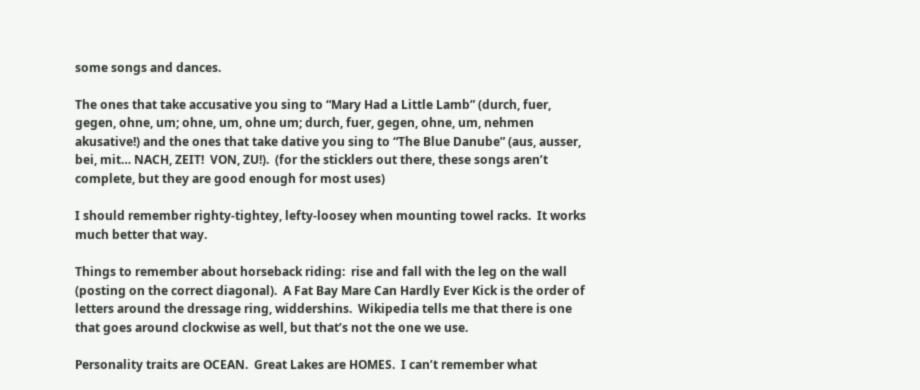some songs and dances.

The ones that take accusative you sing to “Mary Had a Little Lamb” (durch, fuer, gegen, ohne, um; ohne, um, ohne um; durch, fuer, gegen, ohne, um, nehmen akusative!) and the ones that take dative you sing to “The Blue Danube” (aus, ausser, bei, mit… NACH, ZEIT!  VON, ZU!).  (for the sticklers out there, these songs aren’t complete, but they are good enough for most uses)

I should remember righty-tightey, lefty-loosey when mounting towel racks.  It works much better that way.

Things to remember about horseback riding:  rise and fall with the leg on the wall (posting on the correct diagonal).  A Fat Bay Mare Can Hardly Ever Kick is the order of letters around the dressage ring, widdershins.  Wikipedia tells me that there is one that goes around clockwise as well, but that’s not the one we use.

Personality traits are OCEAN.  Great Lakes are HOMES.  I can’t remember what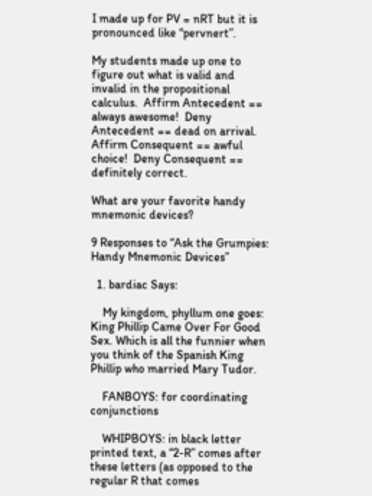I made up for PV = nRT but it is pronounced like “pervnert”.

My students made up one to figure out what is valid and invalid in the propositional calculus.  Affirm Antecedent == always awesome!  Deny Antecedent == dead on arrival.  Affirm Consequent == awful choice!  Deny Consequent == definitely correct.

What are your favorite handy mnemonic devices?

9 Responses to “Ask the Grumpies: Handy Mnemonic Devices”

  1. bardiac Says:

    My kingdom, phyllum one goes: King Phillip Came Over For Good Sex. Which is all the funnier when you think of the Spanish King Phillip who married Mary Tudor.

    FANBOYS: for coordinating conjunctions

    WHIPBOYS: in black letter printed text, a “2-R” comes after these letters (as opposed to the regular R that comes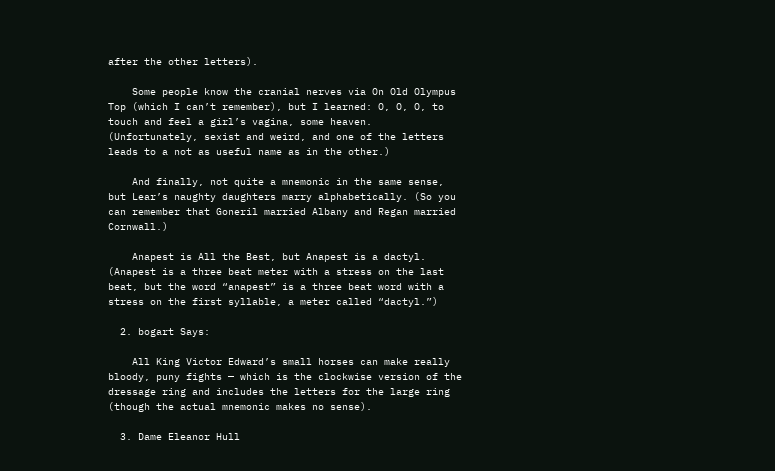after the other letters).

    Some people know the cranial nerves via On Old Olympus Top (which I can’t remember), but I learned: O, O, O, to touch and feel a girl’s vagina, some heaven. (Unfortunately, sexist and weird, and one of the letters leads to a not as useful name as in the other.)

    And finally, not quite a mnemonic in the same sense, but Lear’s naughty daughters marry alphabetically. (So you can remember that Goneril married Albany and Regan married Cornwall.)

    Anapest is All the Best, but Anapest is a dactyl. (Anapest is a three beat meter with a stress on the last beat, but the word “anapest” is a three beat word with a stress on the first syllable, a meter called “dactyl.”)

  2. bogart Says:

    All King Victor Edward’s small horses can make really bloody, puny fights — which is the clockwise version of the dressage ring and includes the letters for the large ring (though the actual mnemonic makes no sense).

  3. Dame Eleanor Hull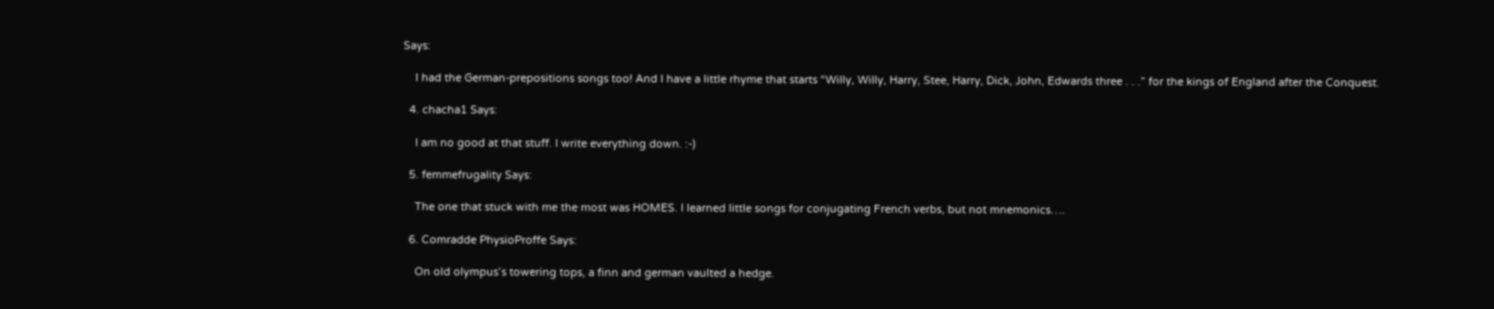Says:

    I had the German-prepositions songs too! And I have a little rhyme that starts “Willy, Willy, Harry, Stee, Harry, Dick, John, Edwards three . . .” for the kings of England after the Conquest.

  4. chacha1 Says:

    I am no good at that stuff. I write everything down. :-)

  5. femmefrugality Says:

    The one that stuck with me the most was HOMES. I learned little songs for conjugating French verbs, but not mnemonics….

  6. Comradde PhysioProffe Says:

    On old olympus’s towering tops, a finn and german vaulted a hedge.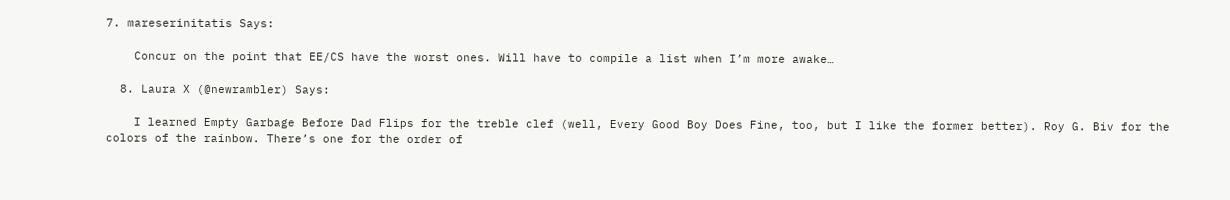7. mareserinitatis Says:

    Concur on the point that EE/CS have the worst ones. Will have to compile a list when I’m more awake…

  8. Laura X (@newrambler) Says:

    I learned Empty Garbage Before Dad Flips for the treble clef (well, Every Good Boy Does Fine, too, but I like the former better). Roy G. Biv for the colors of the rainbow. There’s one for the order of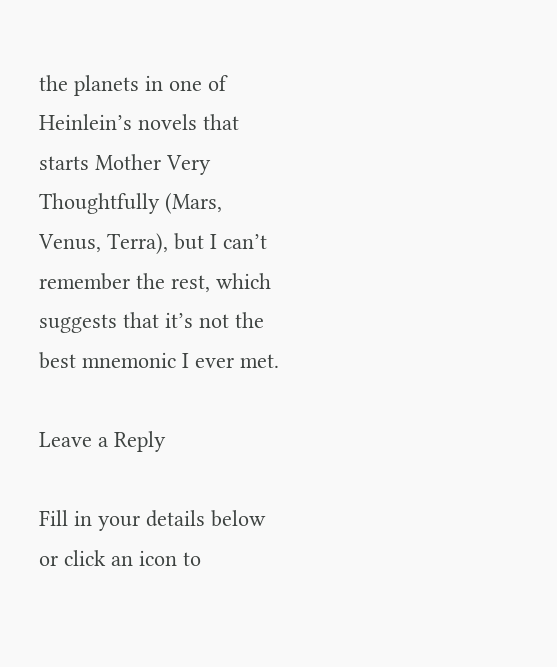the planets in one of Heinlein’s novels that starts Mother Very Thoughtfully (Mars, Venus, Terra), but I can’t remember the rest, which suggests that it’s not the best mnemonic I ever met.

Leave a Reply

Fill in your details below or click an icon to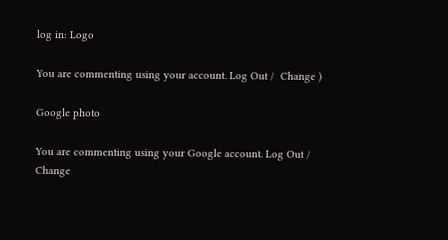log in: Logo

You are commenting using your account. Log Out /  Change )

Google photo

You are commenting using your Google account. Log Out /  Change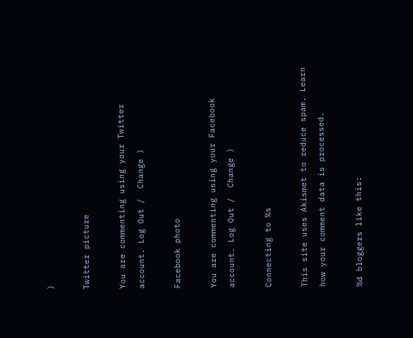)

Twitter picture

You are commenting using your Twitter account. Log Out /  Change )

Facebook photo

You are commenting using your Facebook account. Log Out /  Change )

Connecting to %s

This site uses Akismet to reduce spam. Learn how your comment data is processed.

%d bloggers like this: